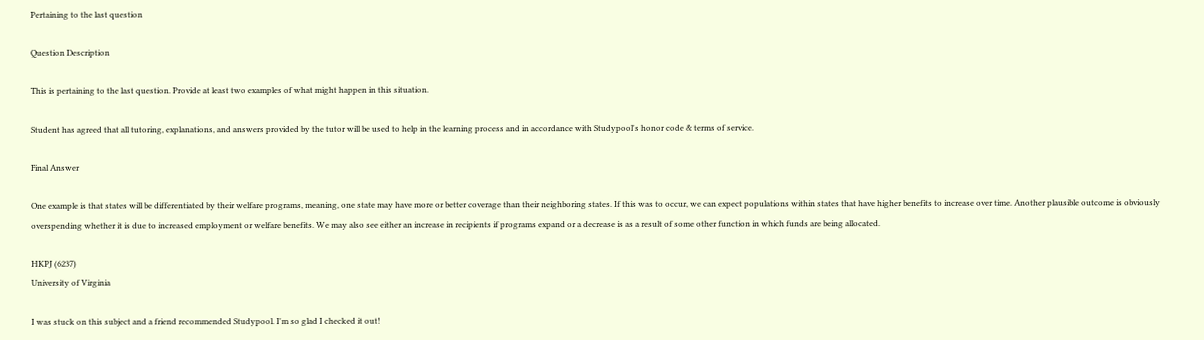Pertaining to the last question

Question Description

This is pertaining to the last question. Provide at least two examples of what might happen in this situation.

Student has agreed that all tutoring, explanations, and answers provided by the tutor will be used to help in the learning process and in accordance with Studypool's honor code & terms of service.

Final Answer

One example is that states will be differentiated by their welfare programs, meaning, one state may have more or better coverage than their neighboring states. If this was to occur, we can expect populations within states that have higher benefits to increase over time. Another plausible outcome is obviously overspending whether it is due to increased employment or welfare benefits. We may also see either an increase in recipients if programs expand or a decrease is as a result of some other function in which funds are being allocated.

HKPJ (6237)
University of Virginia

I was stuck on this subject and a friend recommended Studypool. I'm so glad I checked it out!